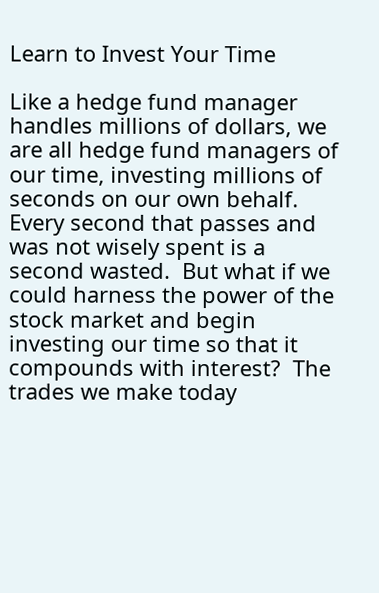Learn to Invest Your Time

Like a hedge fund manager handles millions of dollars, we are all hedge fund managers of our time, investing millions of seconds on our own behalf.  Every second that passes and was not wisely spent is a second wasted.  But what if we could harness the power of the stock market and begin investing our time so that it compounds with interest?  The trades we make today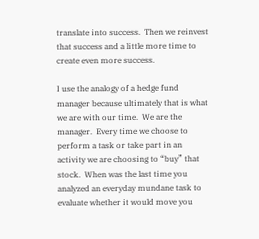translate into success.  Then we reinvest that success and a little more time to create even more success.

I use the analogy of a hedge fund manager because ultimately that is what we are with our time.  We are the manager.  Every time we choose to perform a task or take part in an activity we are choosing to “buy” that stock.  When was the last time you analyzed an everyday mundane task to evaluate whether it would move you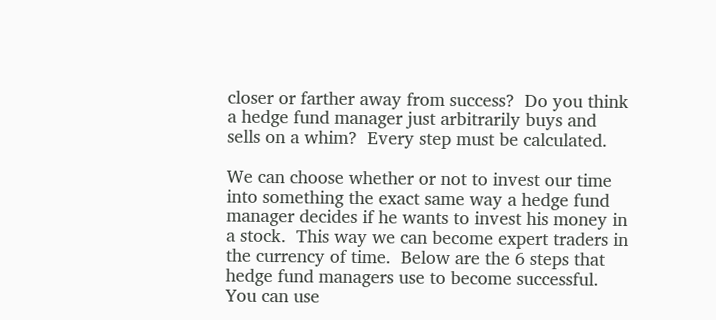closer or farther away from success?  Do you think a hedge fund manager just arbitrarily buys and sells on a whim?  Every step must be calculated.

We can choose whether or not to invest our time into something the exact same way a hedge fund manager decides if he wants to invest his money in a stock.  This way we can become expert traders in the currency of time.  Below are the 6 steps that hedge fund managers use to become successful.  You can use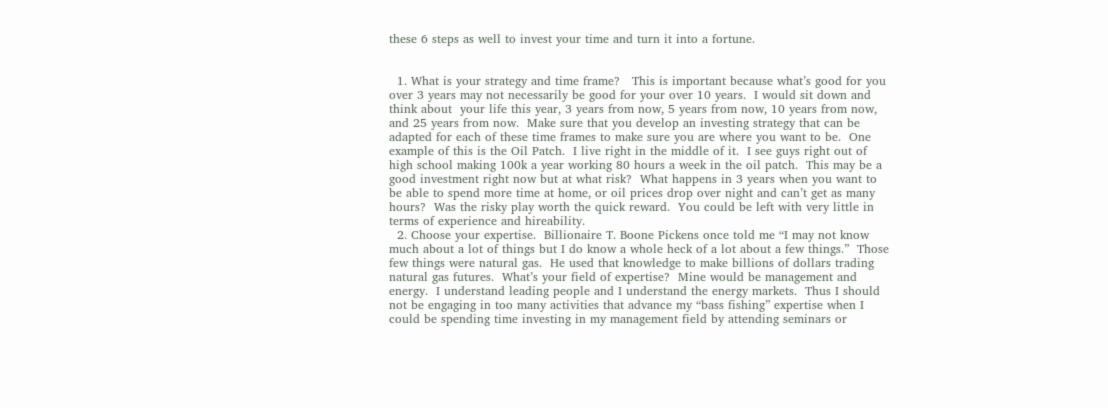these 6 steps as well to invest your time and turn it into a fortune.


  1. What is your strategy and time frame?   This is important because what’s good for you over 3 years may not necessarily be good for your over 10 years.  I would sit down and think about  your life this year, 3 years from now, 5 years from now, 10 years from now, and 25 years from now.  Make sure that you develop an investing strategy that can be adapted for each of these time frames to make sure you are where you want to be.  One example of this is the Oil Patch.  I live right in the middle of it.  I see guys right out of high school making 100k a year working 80 hours a week in the oil patch.  This may be a good investment right now but at what risk?  What happens in 3 years when you want to be able to spend more time at home, or oil prices drop over night and can’t get as many hours?  Was the risky play worth the quick reward.  You could be left with very little in terms of experience and hireability.
  2. Choose your expertise.  Billionaire T. Boone Pickens once told me “I may not know much about a lot of things but I do know a whole heck of a lot about a few things.”  Those few things were natural gas.  He used that knowledge to make billions of dollars trading natural gas futures.  What’s your field of expertise?  Mine would be management and energy.  I understand leading people and I understand the energy markets.  Thus I should not be engaging in too many activities that advance my “bass fishing” expertise when I could be spending time investing in my management field by attending seminars or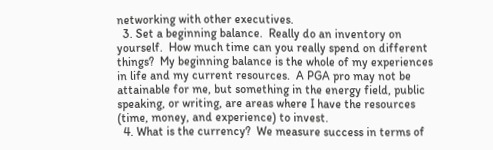networking with other executives.
  3. Set a beginning balance.  Really do an inventory on yourself.  How much time can you really spend on different things?  My beginning balance is the whole of my experiences in life and my current resources.  A PGA pro may not be attainable for me, but something in the energy field, public speaking, or writing, are areas where I have the resources (time, money, and experience) to invest.
  4. What is the currency?  We measure success in terms of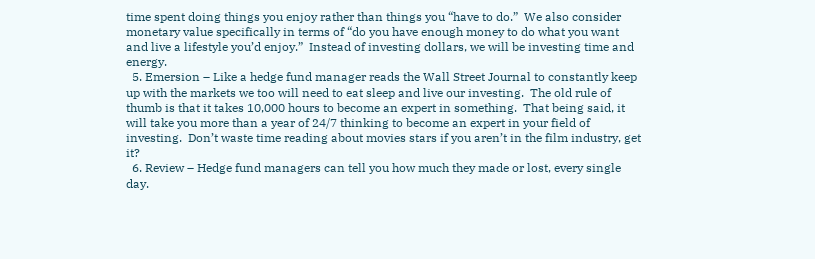time spent doing things you enjoy rather than things you “have to do.”  We also consider monetary value specifically in terms of “do you have enough money to do what you want and live a lifestyle you’d enjoy.”  Instead of investing dollars, we will be investing time and energy.
  5. Emersion – Like a hedge fund manager reads the Wall Street Journal to constantly keep up with the markets we too will need to eat sleep and live our investing.  The old rule of thumb is that it takes 10,000 hours to become an expert in something.  That being said, it will take you more than a year of 24/7 thinking to become an expert in your field of investing.  Don’t waste time reading about movies stars if you aren’t in the film industry, get it?
  6. Review – Hedge fund managers can tell you how much they made or lost, every single day.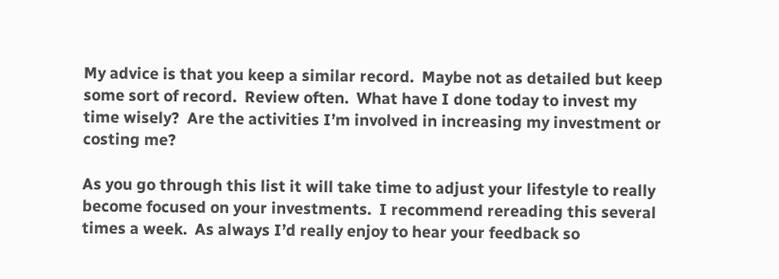My advice is that you keep a similar record.  Maybe not as detailed but keep some sort of record.  Review often.  What have I done today to invest my time wisely?  Are the activities I’m involved in increasing my investment or costing me?

As you go through this list it will take time to adjust your lifestyle to really become focused on your investments.  I recommend rereading this several times a week.  As always I’d really enjoy to hear your feedback so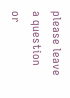please leave a question or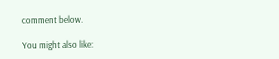comment below.

You might also like: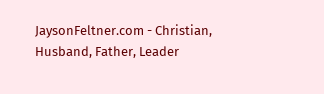JaysonFeltner.com - Christian, Husband, Father, Leader